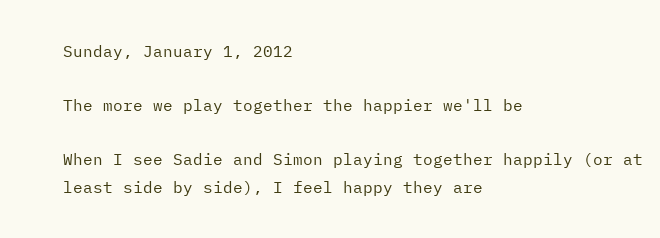Sunday, January 1, 2012

The more we play together the happier we'll be

When I see Sadie and Simon playing together happily (or at least side by side), I feel happy they are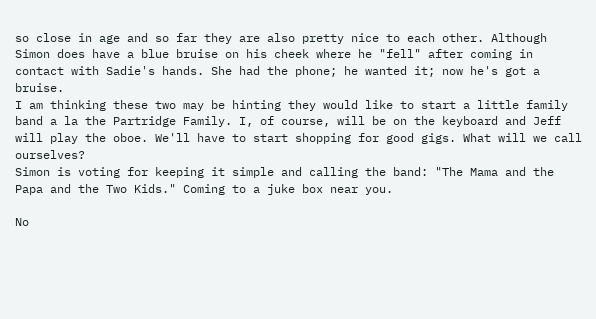so close in age and so far they are also pretty nice to each other. Although Simon does have a blue bruise on his cheek where he "fell" after coming in contact with Sadie's hands. She had the phone; he wanted it; now he's got a bruise.
I am thinking these two may be hinting they would like to start a little family band a la the Partridge Family. I, of course, will be on the keyboard and Jeff will play the oboe. We'll have to start shopping for good gigs. What will we call ourselves?
Simon is voting for keeping it simple and calling the band: "The Mama and the Papa and the Two Kids." Coming to a juke box near you.

No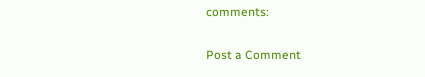comments:

Post a Comment